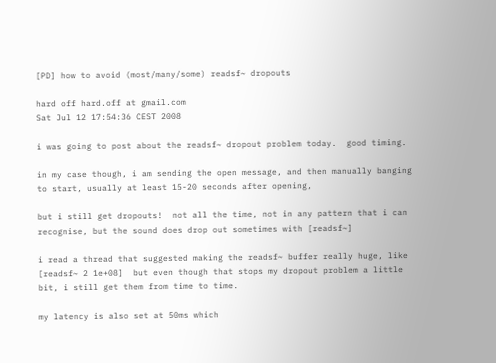[PD] how to avoid (most/many/some) readsf~ dropouts

hard off hard.off at gmail.com
Sat Jul 12 17:54:36 CEST 2008

i was going to post about the readsf~ dropout problem today.  good timing.

in my case though, i am sending the open message, and then manually banging
to start, usually at least 15-20 seconds after opening,

but i still get dropouts!  not all the time, not in any pattern that i can
recognise, but the sound does drop out sometimes with [readsf~]

i read a thread that suggested making the readsf~ buffer really huge, like
[readsf~ 2 1e+08]  but even though that stops my dropout problem a little
bit, i still get them from time to time.

my latency is also set at 50ms which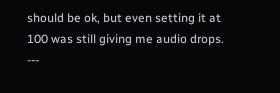should be ok, but even setting it at
100 was still giving me audio drops.
---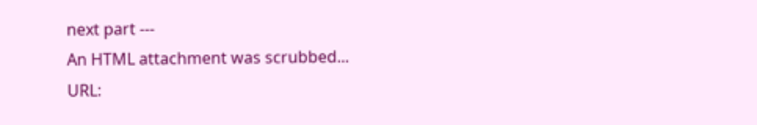next part ---
An HTML attachment was scrubbed...
URL: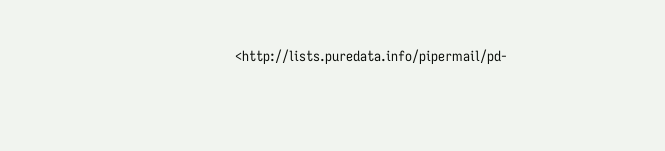<http://lists.puredata.info/pipermail/pd-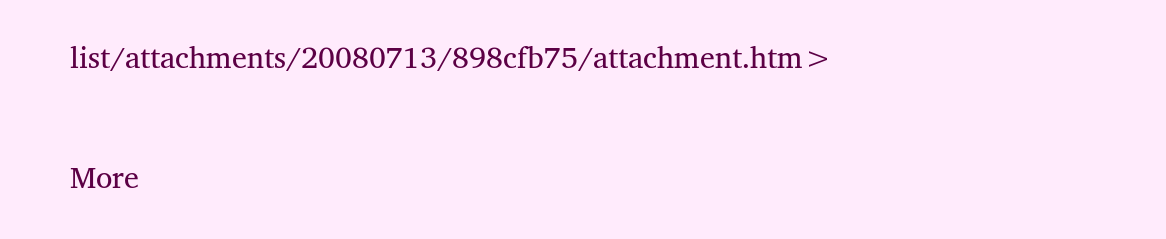list/attachments/20080713/898cfb75/attachment.htm>

More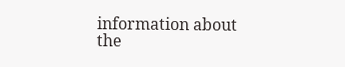information about the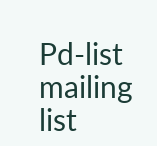Pd-list mailing list